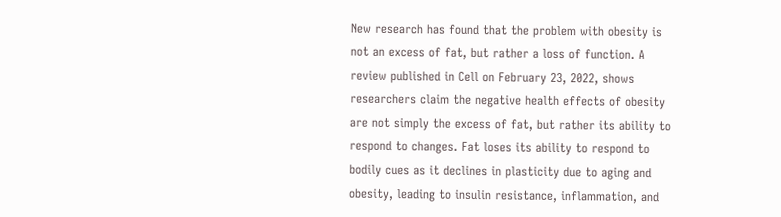New research has found that the problem with obesity is not an excess of fat, but rather a loss of function. A review published in Cell on February 23, 2022, shows researchers claim the negative health effects of obesity are not simply the excess of fat, but rather its ability to respond to changes. Fat loses its ability to respond to bodily cues as it declines in plasticity due to aging and obesity, leading to insulin resistance, inflammation, and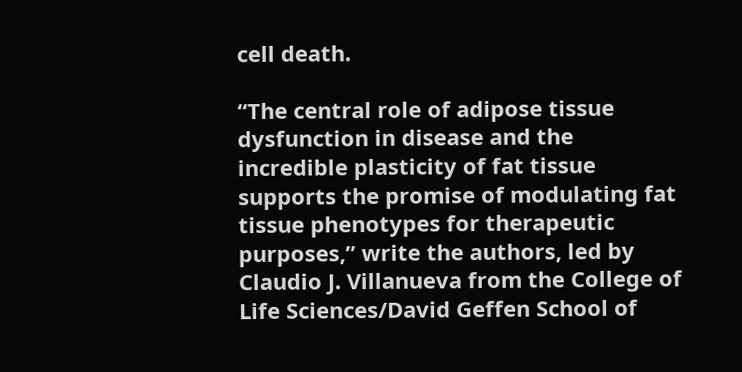cell death.

“The central role of adipose tissue dysfunction in disease and the incredible plasticity of fat tissue supports the promise of modulating fat tissue phenotypes for therapeutic purposes,” write the authors, led by Claudio J. Villanueva from the College of Life Sciences/David Geffen School of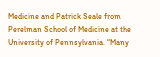Medicine and Patrick Seale from Perelman School of Medicine at the University of Pennsylvania. “Many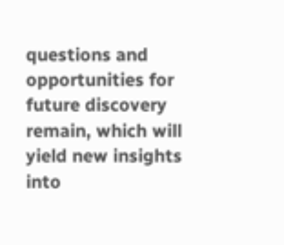questions and opportunities for future discovery remain, which will yield new insights into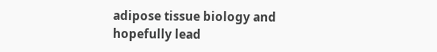adipose tissue biology and hopefully lead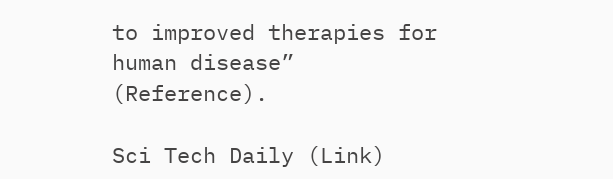to improved therapies for human disease” (Reference).

Sci Tech Daily (Link)